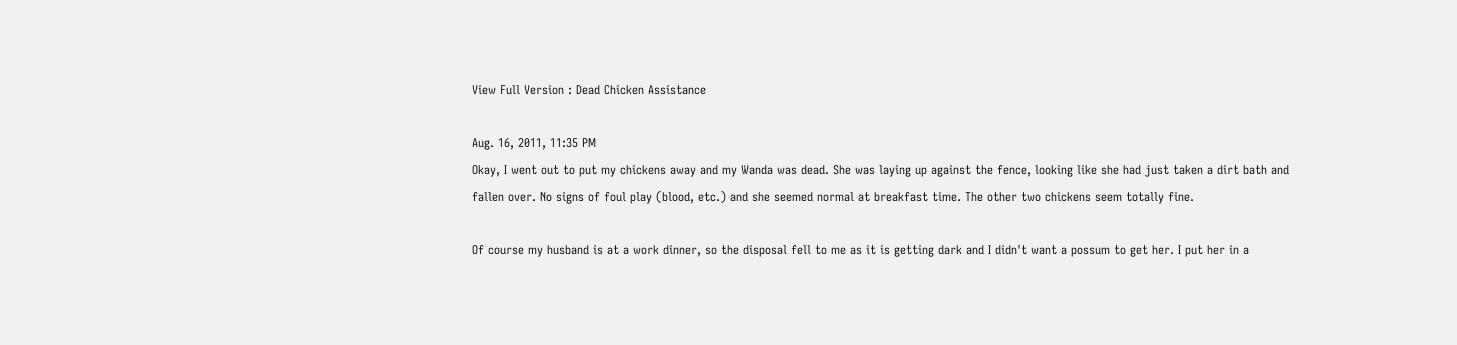View Full Version : Dead Chicken Assistance

Aug. 16, 2011, 11:35 PM
Okay, I went out to put my chickens away and my Wanda was dead. She was laying up against the fence, looking like she had just taken a dirt bath and fallen over. No signs of foul play (blood, etc.) and she seemed normal at breakfast time. The other two chickens seem totally fine.

Of course my husband is at a work dinner, so the disposal fell to me as it is getting dark and I didn't want a possum to get her. I put her in a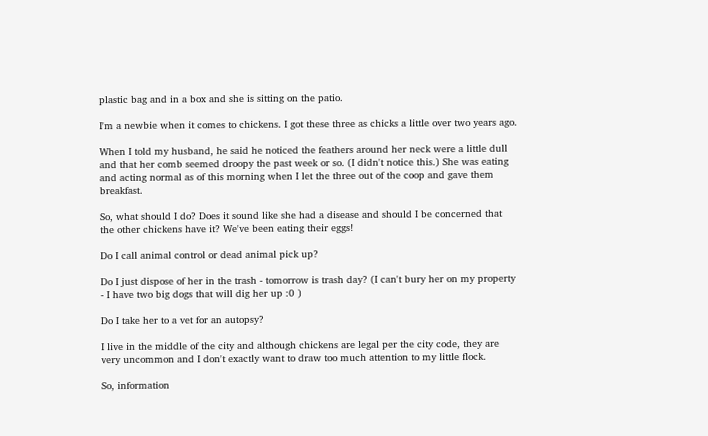plastic bag and in a box and she is sitting on the patio.

I'm a newbie when it comes to chickens. I got these three as chicks a little over two years ago.

When I told my husband, he said he noticed the feathers around her neck were a little dull and that her comb seemed droopy the past week or so. (I didn't notice this.) She was eating and acting normal as of this morning when I let the three out of the coop and gave them breakfast.

So, what should I do? Does it sound like she had a disease and should I be concerned that the other chickens have it? We've been eating their eggs!

Do I call animal control or dead animal pick up?

Do I just dispose of her in the trash - tomorrow is trash day? (I can't bury her on my property - I have two big dogs that will dig her up :0 )

Do I take her to a vet for an autopsy?

I live in the middle of the city and although chickens are legal per the city code, they are very uncommon and I don't exactly want to draw too much attention to my little flock.

So, information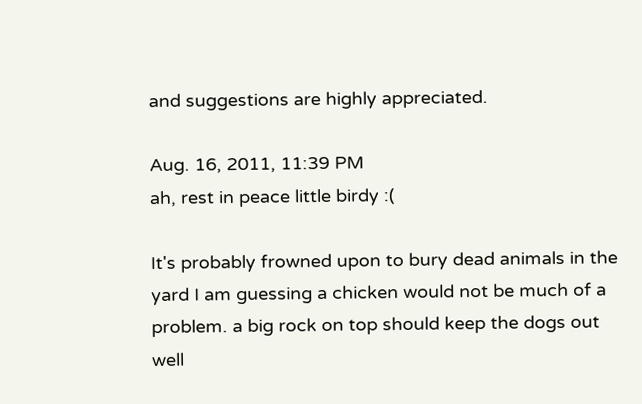and suggestions are highly appreciated.

Aug. 16, 2011, 11:39 PM
ah, rest in peace little birdy :(

It's probably frowned upon to bury dead animals in the yard I am guessing a chicken would not be much of a problem. a big rock on top should keep the dogs out well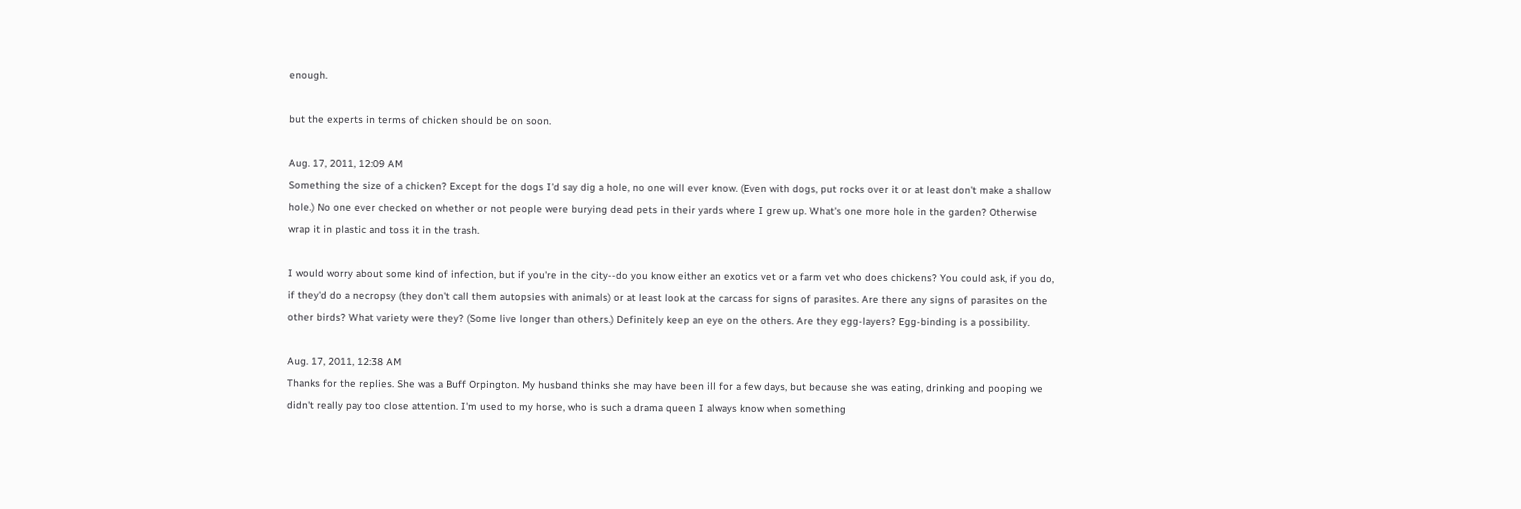enough.

but the experts in terms of chicken should be on soon.

Aug. 17, 2011, 12:09 AM
Something the size of a chicken? Except for the dogs I'd say dig a hole, no one will ever know. (Even with dogs, put rocks over it or at least don't make a shallow hole.) No one ever checked on whether or not people were burying dead pets in their yards where I grew up. What's one more hole in the garden? Otherwise wrap it in plastic and toss it in the trash.

I would worry about some kind of infection, but if you're in the city--do you know either an exotics vet or a farm vet who does chickens? You could ask, if you do, if they'd do a necropsy (they don't call them autopsies with animals) or at least look at the carcass for signs of parasites. Are there any signs of parasites on the other birds? What variety were they? (Some live longer than others.) Definitely keep an eye on the others. Are they egg-layers? Egg-binding is a possibility.

Aug. 17, 2011, 12:38 AM
Thanks for the replies. She was a Buff Orpington. My husband thinks she may have been ill for a few days, but because she was eating, drinking and pooping we didn't really pay too close attention. I'm used to my horse, who is such a drama queen I always know when something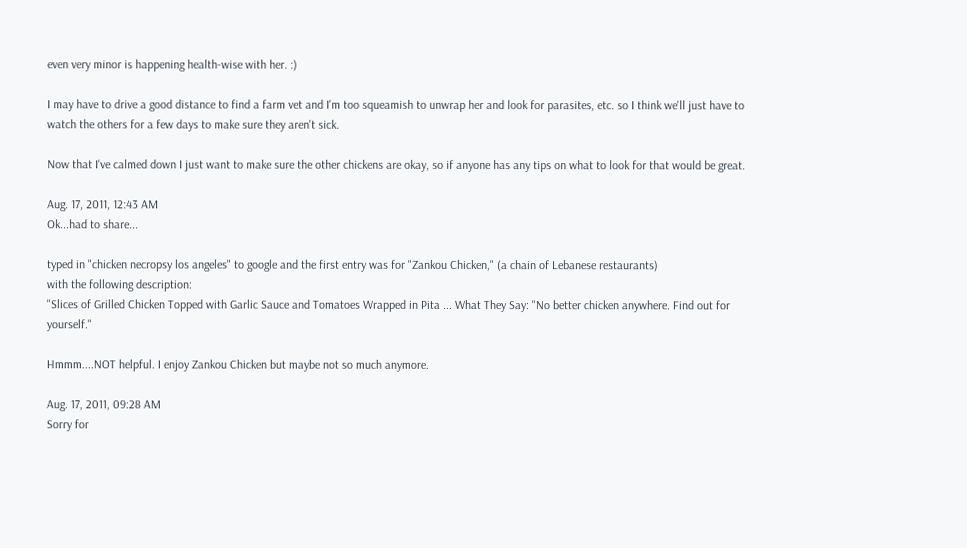even very minor is happening health-wise with her. :)

I may have to drive a good distance to find a farm vet and I'm too squeamish to unwrap her and look for parasites, etc. so I think we'll just have to watch the others for a few days to make sure they aren't sick.

Now that I've calmed down I just want to make sure the other chickens are okay, so if anyone has any tips on what to look for that would be great.

Aug. 17, 2011, 12:43 AM
Ok...had to share...

typed in "chicken necropsy los angeles" to google and the first entry was for "Zankou Chicken," (a chain of Lebanese restaurants)
with the following description:
"Slices of Grilled Chicken Topped with Garlic Sauce and Tomatoes Wrapped in Pita ... What They Say: "No better chicken anywhere. Find out for yourself."

Hmmm....NOT helpful. I enjoy Zankou Chicken but maybe not so much anymore.

Aug. 17, 2011, 09:28 AM
Sorry for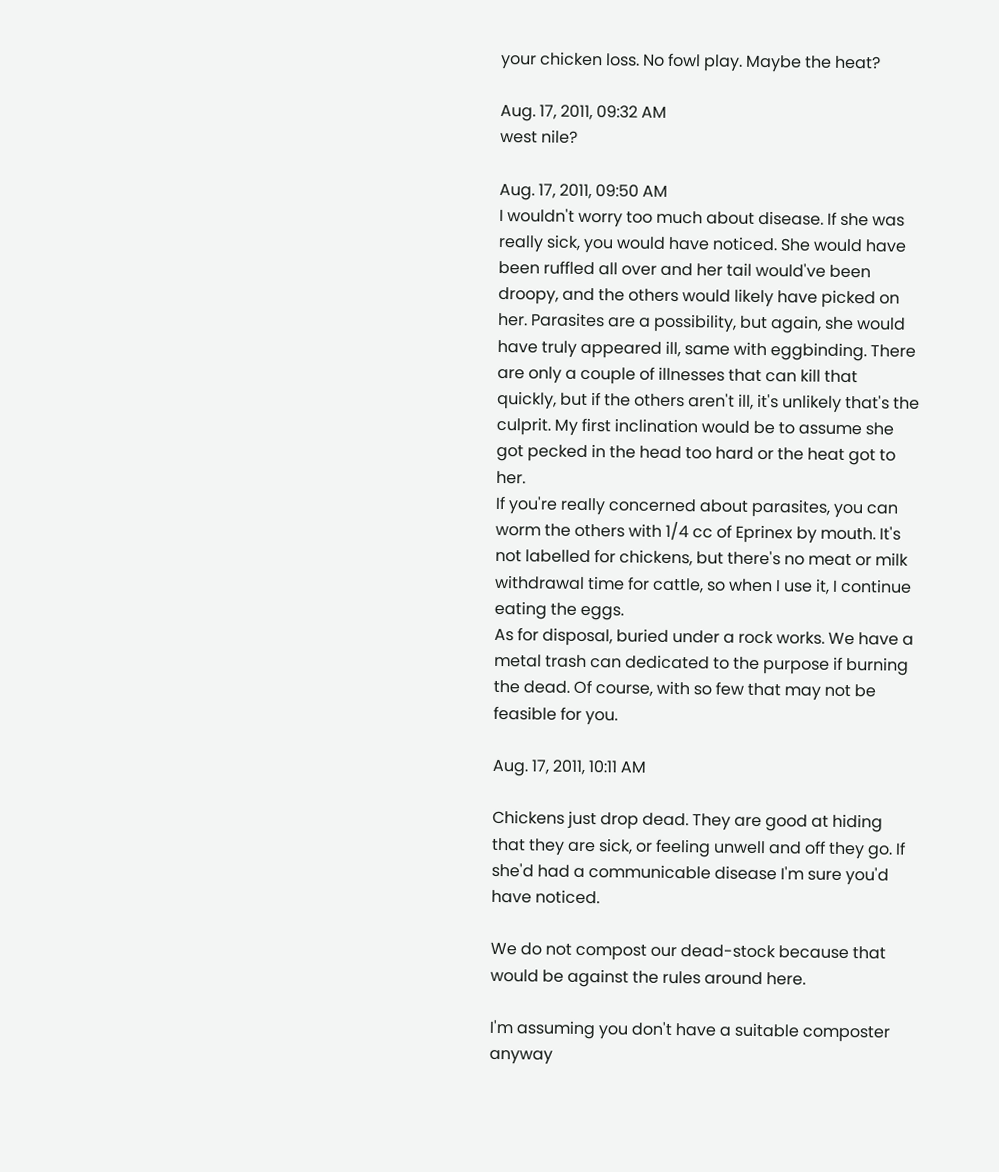your chicken loss. No fowl play. Maybe the heat?

Aug. 17, 2011, 09:32 AM
west nile?

Aug. 17, 2011, 09:50 AM
I wouldn't worry too much about disease. If she was really sick, you would have noticed. She would have been ruffled all over and her tail would've been droopy, and the others would likely have picked on her. Parasites are a possibility, but again, she would have truly appeared ill, same with eggbinding. There are only a couple of illnesses that can kill that quickly, but if the others aren't ill, it's unlikely that's the culprit. My first inclination would be to assume she got pecked in the head too hard or the heat got to her.
If you're really concerned about parasites, you can worm the others with 1/4 cc of Eprinex by mouth. It's not labelled for chickens, but there's no meat or milk withdrawal time for cattle, so when I use it, I continue eating the eggs.
As for disposal, buried under a rock works. We have a metal trash can dedicated to the purpose if burning the dead. Of course, with so few that may not be feasible for you.

Aug. 17, 2011, 10:11 AM

Chickens just drop dead. They are good at hiding that they are sick, or feeling unwell and off they go. If she'd had a communicable disease I'm sure you'd have noticed.

We do not compost our dead-stock because that would be against the rules around here.

I'm assuming you don't have a suitable composter anyway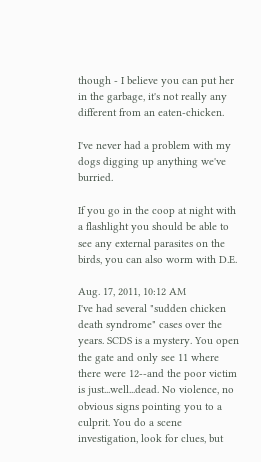though - I believe you can put her in the garbage, it's not really any different from an eaten-chicken.

I've never had a problem with my dogs digging up anything we've burried.

If you go in the coop at night with a flashlight you should be able to see any external parasites on the birds, you can also worm with D.E.

Aug. 17, 2011, 10:12 AM
I've had several "sudden chicken death syndrome" cases over the years. SCDS is a mystery. You open the gate and only see 11 where there were 12--and the poor victim is just...well...dead. No violence, no obvious signs pointing you to a culprit. You do a scene investigation, look for clues, but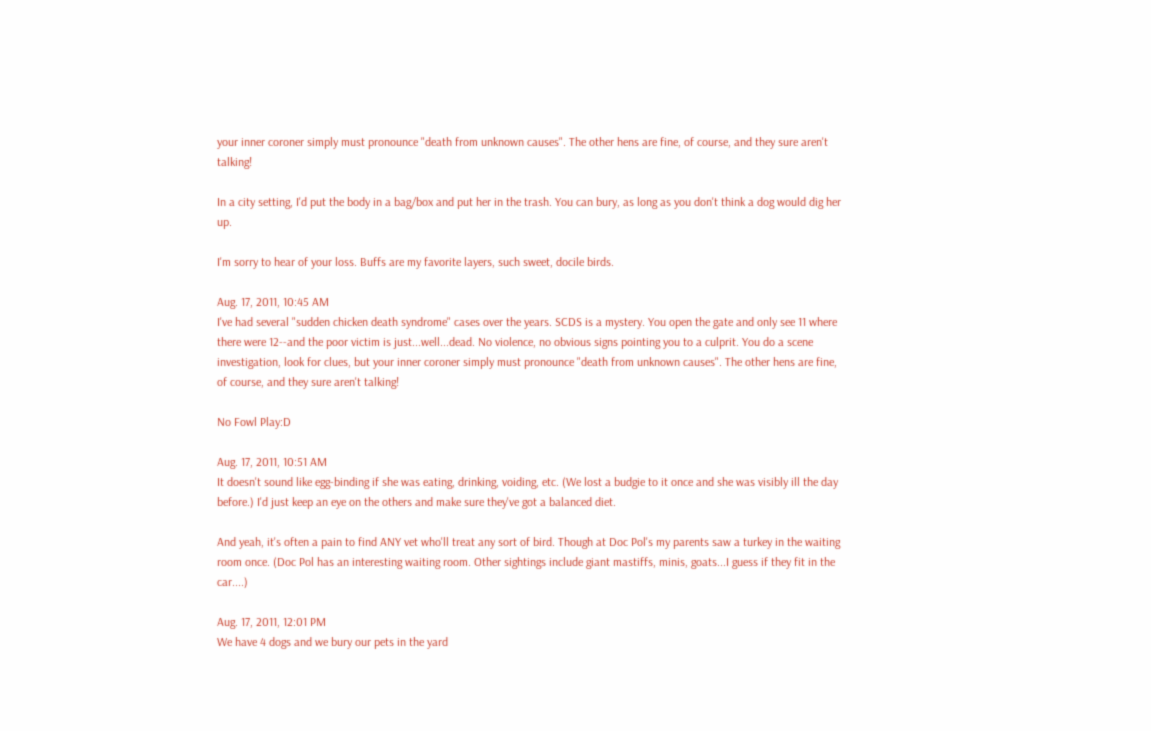your inner coroner simply must pronounce "death from unknown causes". The other hens are fine, of course, and they sure aren't talking!

In a city setting, I'd put the body in a bag/box and put her in the trash. You can bury, as long as you don't think a dog would dig her up.

I'm sorry to hear of your loss. Buffs are my favorite layers, such sweet, docile birds.

Aug. 17, 2011, 10:45 AM
I've had several "sudden chicken death syndrome" cases over the years. SCDS is a mystery. You open the gate and only see 11 where there were 12--and the poor victim is just...well...dead. No violence, no obvious signs pointing you to a culprit. You do a scene investigation, look for clues, but your inner coroner simply must pronounce "death from unknown causes". The other hens are fine, of course, and they sure aren't talking!

No Fowl Play:D

Aug. 17, 2011, 10:51 AM
It doesn't sound like egg-binding if she was eating, drinking, voiding, etc. (We lost a budgie to it once and she was visibly ill the day before.) I'd just keep an eye on the others and make sure they've got a balanced diet.

And yeah, it's often a pain to find ANY vet who'll treat any sort of bird. Though at Doc Pol's my parents saw a turkey in the waiting room once. (Doc Pol has an interesting waiting room. Other sightings include giant mastiffs, minis, goats...I guess if they fit in the car....)

Aug. 17, 2011, 12:01 PM
We have 4 dogs and we bury our pets in the yard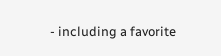- including a favorite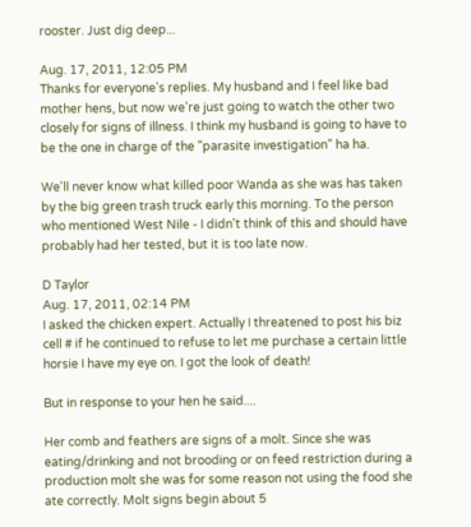rooster. Just dig deep...

Aug. 17, 2011, 12:05 PM
Thanks for everyone's replies. My husband and I feel like bad mother hens, but now we're just going to watch the other two closely for signs of illness. I think my husband is going to have to be the one in charge of the "parasite investigation" ha ha.

We'll never know what killed poor Wanda as she was has taken by the big green trash truck early this morning. To the person who mentioned West Nile - I didn't think of this and should have probably had her tested, but it is too late now.

D Taylor
Aug. 17, 2011, 02:14 PM
I asked the chicken expert. Actually I threatened to post his biz cell # if he continued to refuse to let me purchase a certain little horsie I have my eye on. I got the look of death!

But in response to your hen he said....

Her comb and feathers are signs of a molt. Since she was eating/drinking and not brooding or on feed restriction during a production molt she was for some reason not using the food she ate correctly. Molt signs begin about 5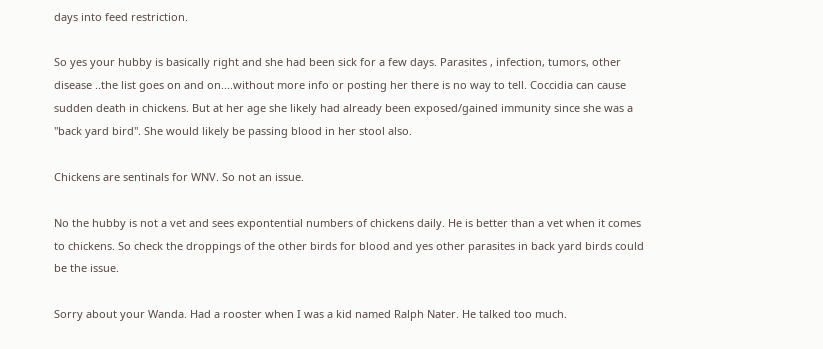days into feed restriction.

So yes your hubby is basically right and she had been sick for a few days. Parasites , infection, tumors, other disease ..the list goes on and on....without more info or posting her there is no way to tell. Coccidia can cause sudden death in chickens. But at her age she likely had already been exposed/gained immunity since she was a "back yard bird". She would likely be passing blood in her stool also.

Chickens are sentinals for WNV. So not an issue.

No the hubby is not a vet and sees expontential numbers of chickens daily. He is better than a vet when it comes to chickens. So check the droppings of the other birds for blood and yes other parasites in back yard birds could be the issue.

Sorry about your Wanda. Had a rooster when I was a kid named Ralph Nater. He talked too much.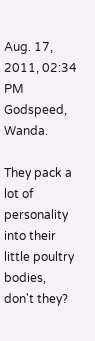Aug. 17, 2011, 02:34 PM
Godspeed, Wanda.

They pack a lot of personality into their little poultry bodies, don't they?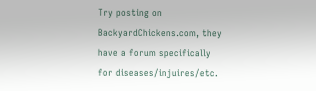Try posting on BackyardChickens.com, they have a forum specifically for diseases/injuires/etc.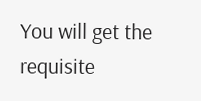You will get the requisite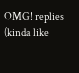OMG! replies (kinda like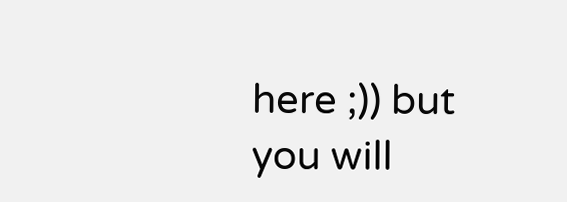here ;)) but you will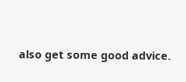also get some good advice.